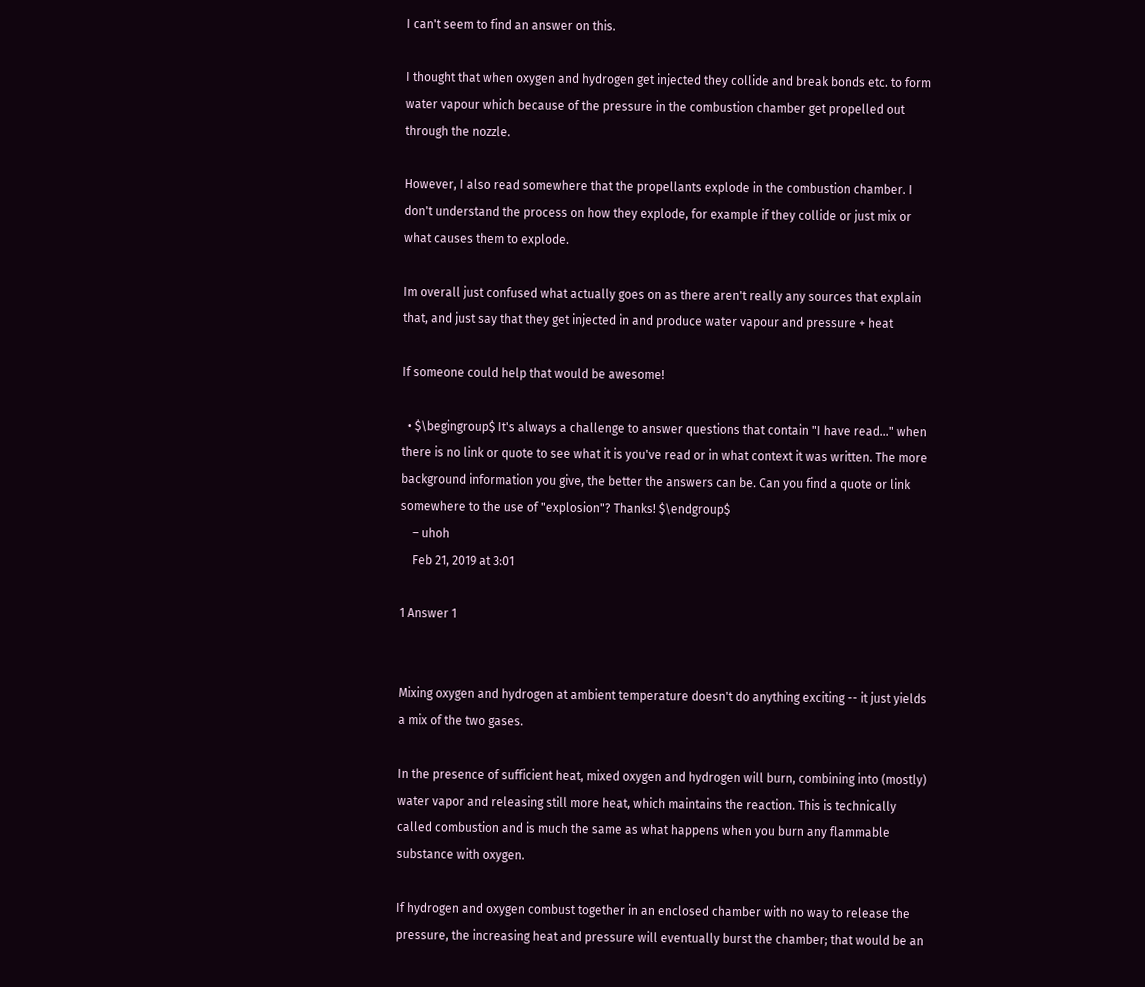I can't seem to find an answer on this.

I thought that when oxygen and hydrogen get injected they collide and break bonds etc. to form water vapour which because of the pressure in the combustion chamber get propelled out through the nozzle.

However, I also read somewhere that the propellants explode in the combustion chamber. I don't understand the process on how they explode, for example if they collide or just mix or what causes them to explode.

Im overall just confused what actually goes on as there aren't really any sources that explain that, and just say that they get injected in and produce water vapour and pressure + heat

If someone could help that would be awesome!

  • $\begingroup$ It's always a challenge to answer questions that contain "I have read..." when there is no link or quote to see what it is you've read or in what context it was written. The more background information you give, the better the answers can be. Can you find a quote or link somewhere to the use of "explosion"? Thanks! $\endgroup$
    – uhoh
    Feb 21, 2019 at 3:01

1 Answer 1


Mixing oxygen and hydrogen at ambient temperature doesn't do anything exciting -- it just yields a mix of the two gases.

In the presence of sufficient heat, mixed oxygen and hydrogen will burn, combining into (mostly) water vapor and releasing still more heat, which maintains the reaction. This is technically called combustion and is much the same as what happens when you burn any flammable substance with oxygen.

If hydrogen and oxygen combust together in an enclosed chamber with no way to release the pressure, the increasing heat and pressure will eventually burst the chamber; that would be an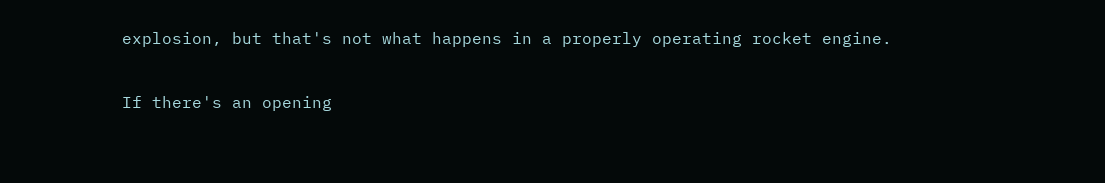explosion, but that's not what happens in a properly operating rocket engine.

If there's an opening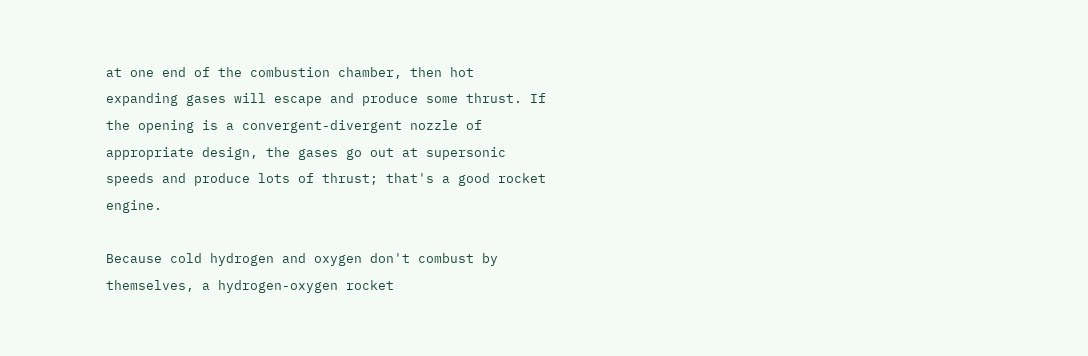at one end of the combustion chamber, then hot expanding gases will escape and produce some thrust. If the opening is a convergent-divergent nozzle of appropriate design, the gases go out at supersonic speeds and produce lots of thrust; that's a good rocket engine.

Because cold hydrogen and oxygen don't combust by themselves, a hydrogen-oxygen rocket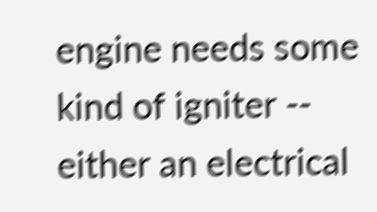engine needs some kind of igniter -- either an electrical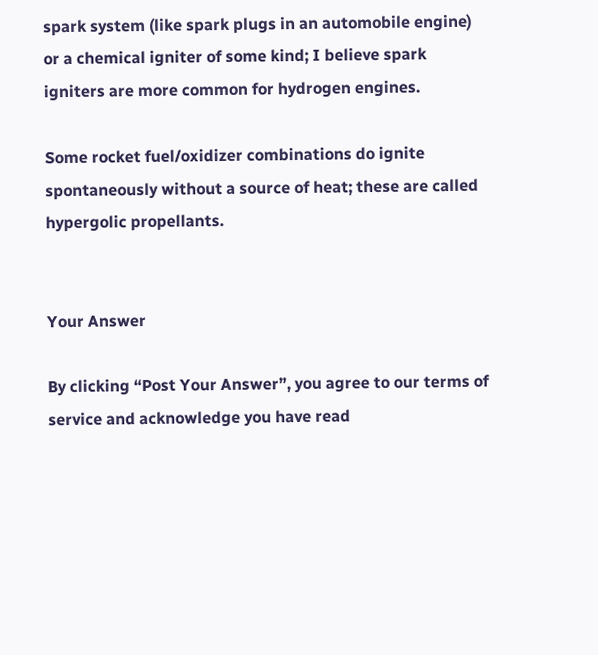spark system (like spark plugs in an automobile engine) or a chemical igniter of some kind; I believe spark igniters are more common for hydrogen engines.

Some rocket fuel/oxidizer combinations do ignite spontaneously without a source of heat; these are called hypergolic propellants.


Your Answer

By clicking “Post Your Answer”, you agree to our terms of service and acknowledge you have read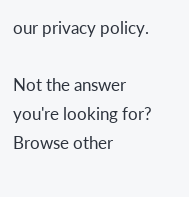our privacy policy.

Not the answer you're looking for? Browse other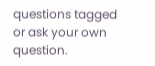questions tagged or ask your own question.